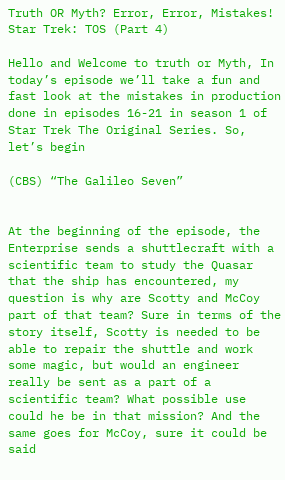Truth OR Myth? Error, Error, Mistakes! Star Trek: TOS (Part 4)

Hello and Welcome to truth or Myth, In today’s episode we’ll take a fun and fast look at the mistakes in production done in episodes 16-21 in season 1 of Star Trek The Original Series. So, let’s begin

(CBS) “The Galileo Seven”


At the beginning of the episode, the Enterprise sends a shuttlecraft with a scientific team to study the Quasar that the ship has encountered, my question is why are Scotty and McCoy part of that team? Sure in terms of the story itself, Scotty is needed to be able to repair the shuttle and work some magic, but would an engineer really be sent as a part of a scientific team? What possible use could he be in that mission? And the same goes for McCoy, sure it could be said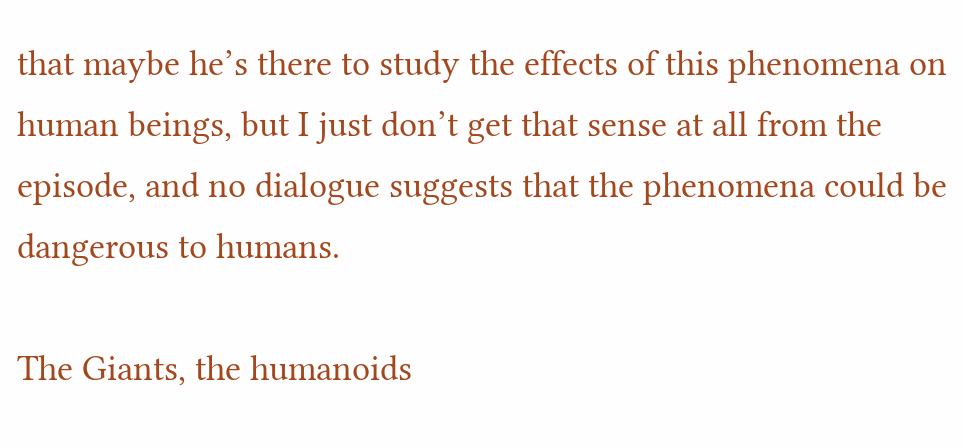that maybe he’s there to study the effects of this phenomena on human beings, but I just don’t get that sense at all from the episode, and no dialogue suggests that the phenomena could be dangerous to humans.

The Giants, the humanoids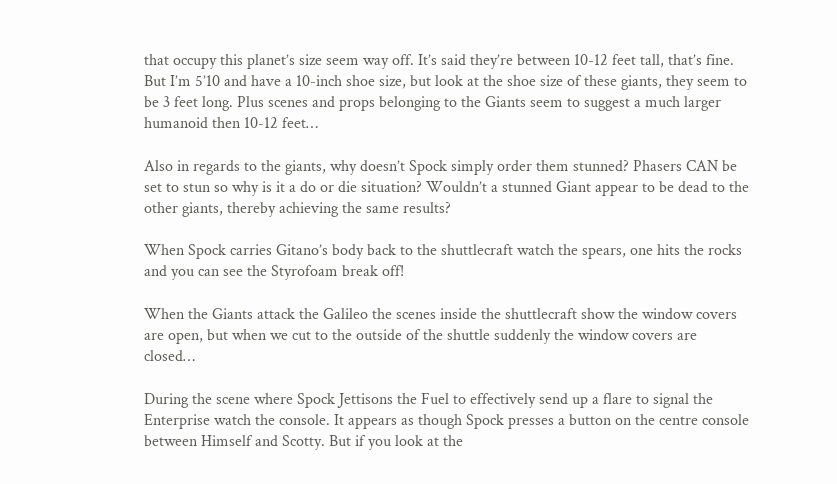that occupy this planet’s size seem way off. It’s said they’re between 10-12 feet tall, that’s fine. But I’m 5’10 and have a 10-inch shoe size, but look at the shoe size of these giants, they seem to be 3 feet long. Plus scenes and props belonging to the Giants seem to suggest a much larger humanoid then 10-12 feet…

Also in regards to the giants, why doesn’t Spock simply order them stunned? Phasers CAN be set to stun so why is it a do or die situation? Wouldn’t a stunned Giant appear to be dead to the other giants, thereby achieving the same results?

When Spock carries Gitano’s body back to the shuttlecraft watch the spears, one hits the rocks and you can see the Styrofoam break off!

When the Giants attack the Galileo the scenes inside the shuttlecraft show the window covers are open, but when we cut to the outside of the shuttle suddenly the window covers are closed…

During the scene where Spock Jettisons the Fuel to effectively send up a flare to signal the Enterprise watch the console. It appears as though Spock presses a button on the centre console between Himself and Scotty. But if you look at the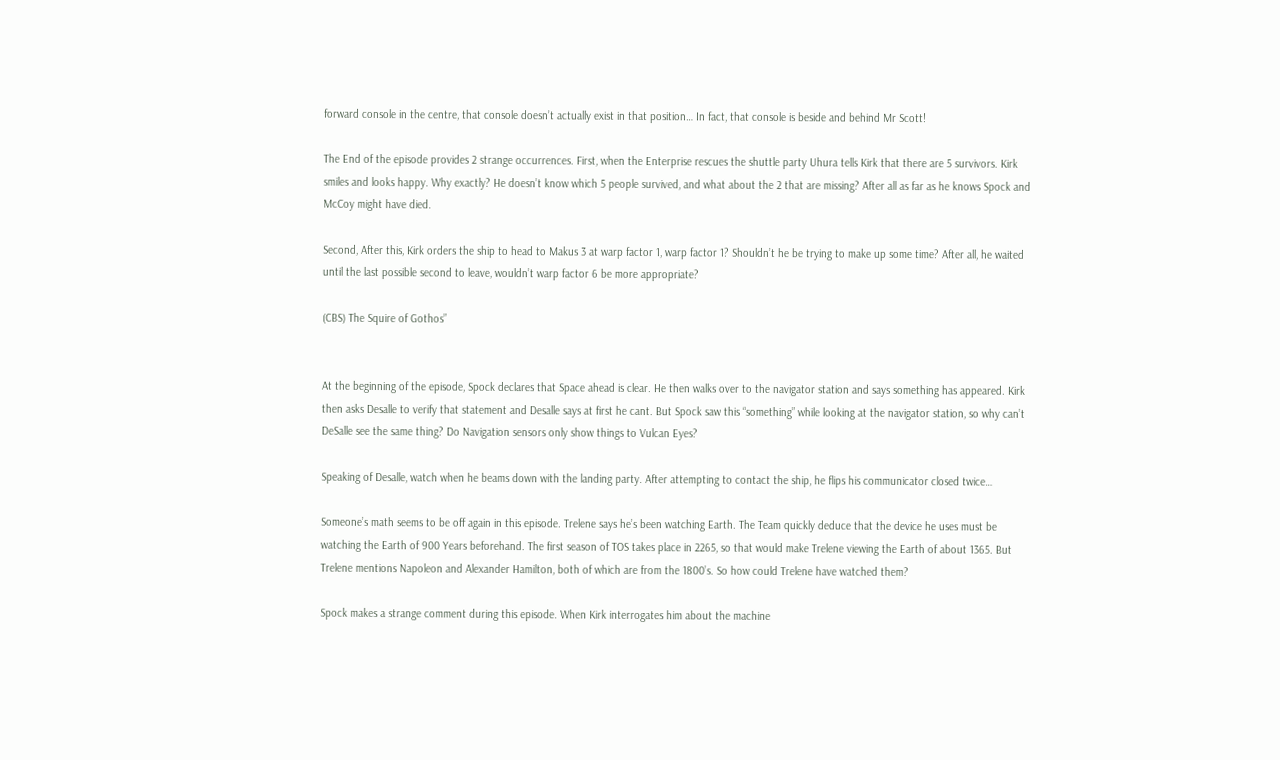forward console in the centre, that console doesn’t actually exist in that position… In fact, that console is beside and behind Mr Scott!

The End of the episode provides 2 strange occurrences. First, when the Enterprise rescues the shuttle party Uhura tells Kirk that there are 5 survivors. Kirk smiles and looks happy. Why exactly? He doesn’t know which 5 people survived, and what about the 2 that are missing? After all as far as he knows Spock and McCoy might have died.

Second, After this, Kirk orders the ship to head to Makus 3 at warp factor 1, warp factor 1? Shouldn’t he be trying to make up some time? After all, he waited until the last possible second to leave, wouldn’t warp factor 6 be more appropriate?

(CBS) The Squire of Gothos”


At the beginning of the episode, Spock declares that Space ahead is clear. He then walks over to the navigator station and says something has appeared. Kirk then asks Desalle to verify that statement and Desalle says at first he cant. But Spock saw this “something” while looking at the navigator station, so why can’t DeSalle see the same thing? Do Navigation sensors only show things to Vulcan Eyes?

Speaking of Desalle, watch when he beams down with the landing party. After attempting to contact the ship, he flips his communicator closed twice…

Someone’s math seems to be off again in this episode. Trelene says he’s been watching Earth. The Team quickly deduce that the device he uses must be watching the Earth of 900 Years beforehand. The first season of TOS takes place in 2265, so that would make Trelene viewing the Earth of about 1365. But Trelene mentions Napoleon and Alexander Hamilton, both of which are from the 1800’s. So how could Trelene have watched them?

Spock makes a strange comment during this episode. When Kirk interrogates him about the machine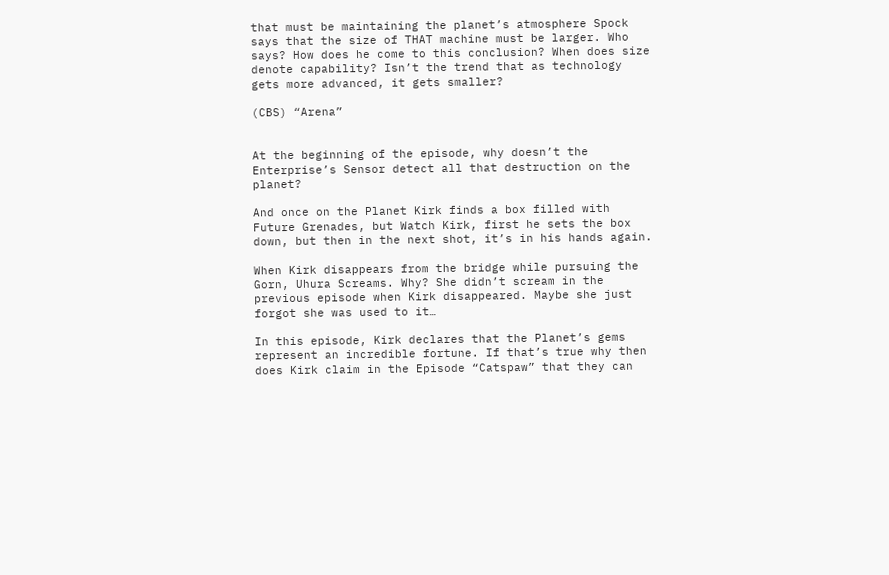that must be maintaining the planet’s atmosphere Spock says that the size of THAT machine must be larger. Who says? How does he come to this conclusion? When does size denote capability? Isn’t the trend that as technology gets more advanced, it gets smaller?

(CBS) “Arena”


At the beginning of the episode, why doesn’t the Enterprise’s Sensor detect all that destruction on the planet?

And once on the Planet Kirk finds a box filled with Future Grenades, but Watch Kirk, first he sets the box down, but then in the next shot, it’s in his hands again.

When Kirk disappears from the bridge while pursuing the Gorn, Uhura Screams. Why? She didn’t scream in the previous episode when Kirk disappeared. Maybe she just forgot she was used to it…

In this episode, Kirk declares that the Planet’s gems represent an incredible fortune. If that’s true why then does Kirk claim in the Episode “Catspaw” that they can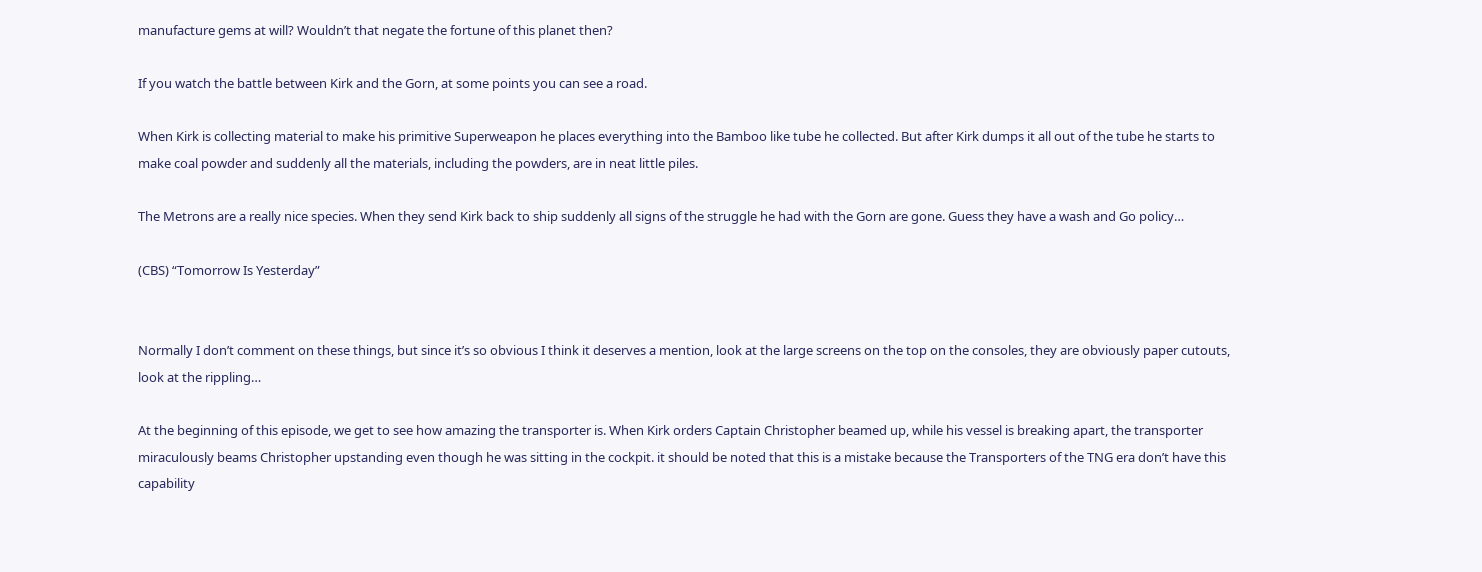manufacture gems at will? Wouldn’t that negate the fortune of this planet then?

If you watch the battle between Kirk and the Gorn, at some points you can see a road.

When Kirk is collecting material to make his primitive Superweapon he places everything into the Bamboo like tube he collected. But after Kirk dumps it all out of the tube he starts to make coal powder and suddenly all the materials, including the powders, are in neat little piles.

The Metrons are a really nice species. When they send Kirk back to ship suddenly all signs of the struggle he had with the Gorn are gone. Guess they have a wash and Go policy…

(CBS) “Tomorrow Is Yesterday”


Normally I don’t comment on these things, but since it’s so obvious I think it deserves a mention, look at the large screens on the top on the consoles, they are obviously paper cutouts, look at the rippling…

At the beginning of this episode, we get to see how amazing the transporter is. When Kirk orders Captain Christopher beamed up, while his vessel is breaking apart, the transporter miraculously beams Christopher upstanding even though he was sitting in the cockpit. it should be noted that this is a mistake because the Transporters of the TNG era don’t have this capability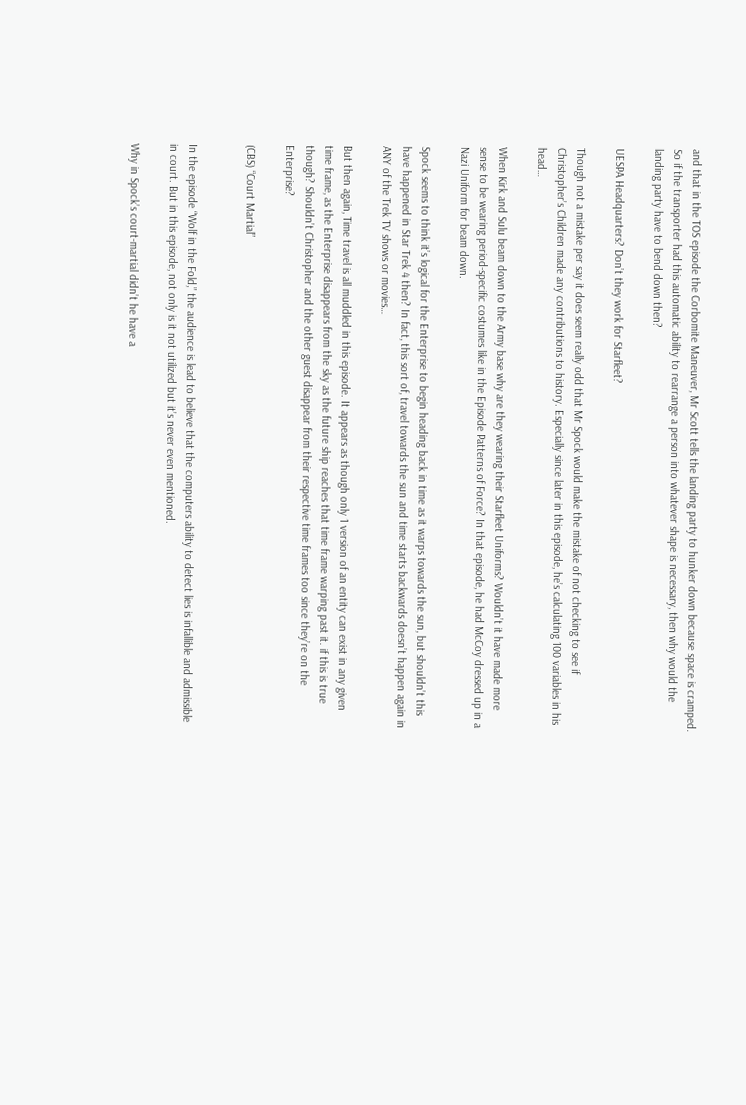and that in the TOS episode the Corbomite Maneuver, Mr Scott tells the landing party to hunker down because space is cramped. So if the transporter had this automatic ability to rearrange a person into whatever shape is necessary, then why would the landing party have to bend down then?

UESPA Headquarters? Don’t they work for Starfleet?

Though not a mistake per say it does seem really odd that Mr Spock would make the mistake of not checking to see if Christopher’s Children made any contributions to history. Especially since later in this episode, he’s calculating 100 variables in his head…

When Kirk and Sulu beam down to the Army base why are they wearing their Starfleet Uniforms? Wouldn’t it have made more sense to be wearing period-specific costumes like in the Episode Patterns of Force? In that episode, he had McCoy dressed up in a Nazi Uniform for beam down.

Spock seems to think it’s logical for the Enterprise to begin heading back in time as it warps towards the sun, but shouldn’t this have happened in Star Trek 4 then? In fact, this sort of, travel towards the sun and time starts backwards doesn’t happen again in ANY of the Trek TV shows or movies…

But then again, Time travel is all muddled in this episode. It appears as though only 1 version of an entity can exist in any given time frame, as the Enterprise disappears from the sky as the future ship reaches that time frame warping past it. if this is true though? Shouldn’t Christopher and the other guest disappear from their respective time frames too since they’re on the Enterprise?

(CBS) “Court Martial”


In the episode “Wolf in the Fold,” the audience is lead to believe that the computers ability to detect lies is infallible and admissible in court. But in this episode, not only is it not utilized but it’s never even mentioned.

Why in Spock’s court-martial didn’t he have a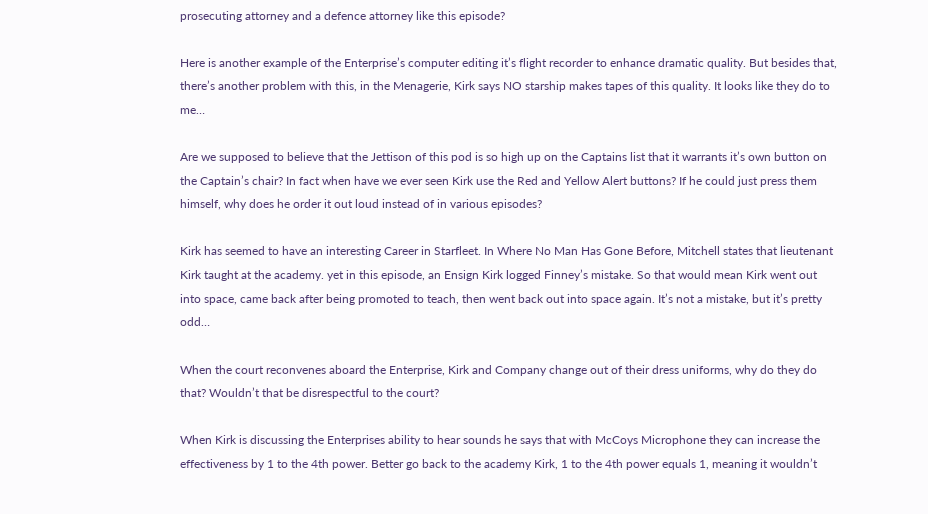prosecuting attorney and a defence attorney like this episode?

Here is another example of the Enterprise’s computer editing it’s flight recorder to enhance dramatic quality. But besides that, there’s another problem with this, in the Menagerie, Kirk says NO starship makes tapes of this quality. It looks like they do to me…

Are we supposed to believe that the Jettison of this pod is so high up on the Captains list that it warrants it’s own button on the Captain’s chair? In fact when have we ever seen Kirk use the Red and Yellow Alert buttons? If he could just press them himself, why does he order it out loud instead of in various episodes?

Kirk has seemed to have an interesting Career in Starfleet. In Where No Man Has Gone Before, Mitchell states that lieutenant Kirk taught at the academy. yet in this episode, an Ensign Kirk logged Finney’s mistake. So that would mean Kirk went out into space, came back after being promoted to teach, then went back out into space again. It’s not a mistake, but it’s pretty odd…

When the court reconvenes aboard the Enterprise, Kirk and Company change out of their dress uniforms, why do they do that? Wouldn’t that be disrespectful to the court?

When Kirk is discussing the Enterprises ability to hear sounds he says that with McCoys Microphone they can increase the effectiveness by 1 to the 4th power. Better go back to the academy Kirk, 1 to the 4th power equals 1, meaning it wouldn’t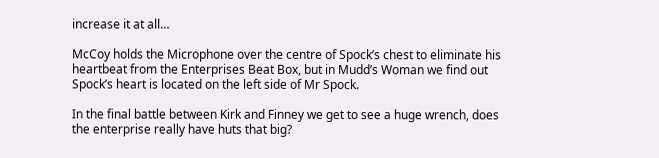increase it at all…

McCoy holds the Microphone over the centre of Spock’s chest to eliminate his heartbeat from the Enterprises Beat Box, but in Mudd’s Woman we find out Spock’s heart is located on the left side of Mr Spock.

In the final battle between Kirk and Finney we get to see a huge wrench, does the enterprise really have huts that big?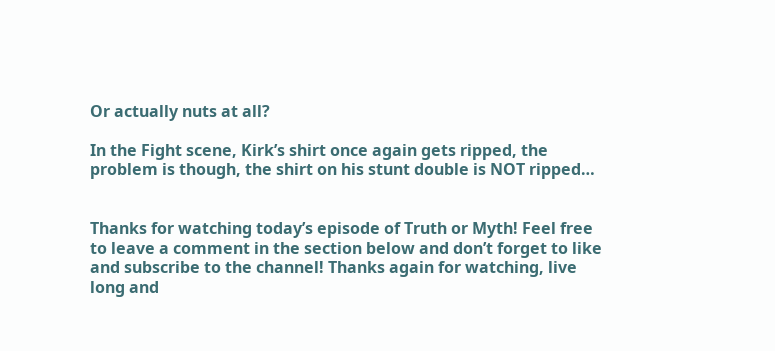Or actually nuts at all?

In the Fight scene, Kirk’s shirt once again gets ripped, the problem is though, the shirt on his stunt double is NOT ripped…


Thanks for watching today’s episode of Truth or Myth! Feel free to leave a comment in the section below and don’t forget to like and subscribe to the channel! Thanks again for watching, live long and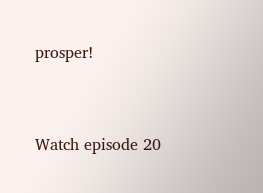prosper!


Watch episode 20